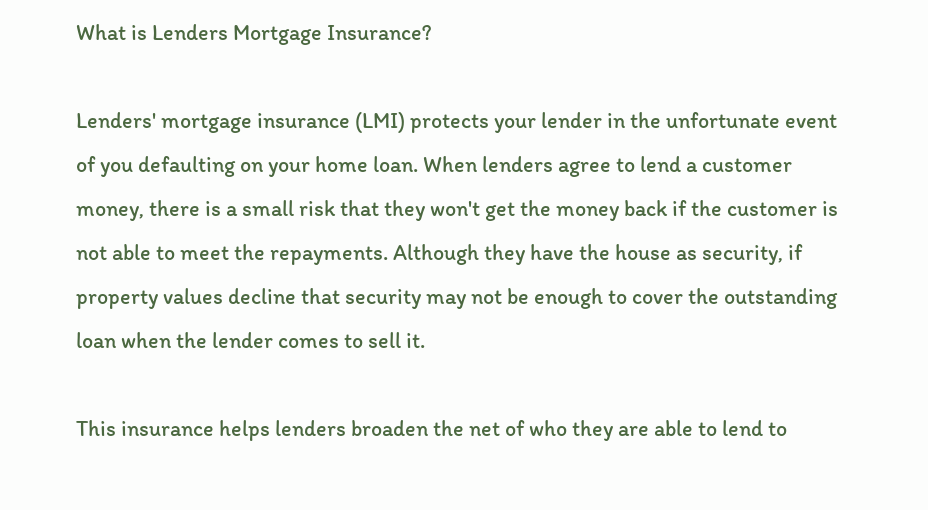What is Lenders Mortgage Insurance?

Lenders' mortgage insurance (LMI) protects your lender in the unfortunate event of you defaulting on your home loan. When lenders agree to lend a customer money, there is a small risk that they won't get the money back if the customer is not able to meet the repayments. Although they have the house as security, if property values decline that security may not be enough to cover the outstanding loan when the lender comes to sell it.

This insurance helps lenders broaden the net of who they are able to lend to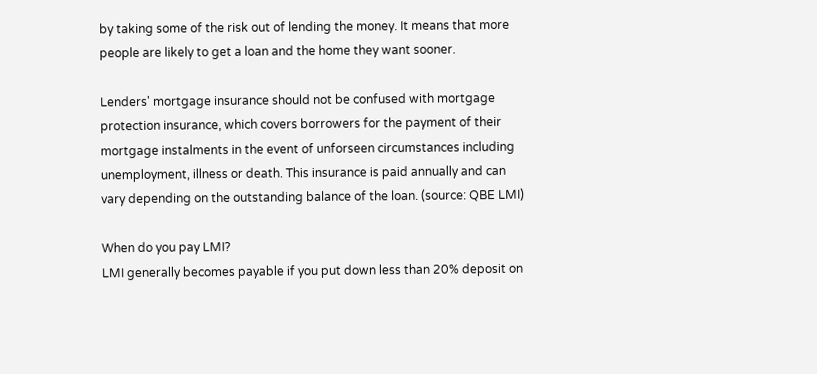by taking some of the risk out of lending the money. It means that more people are likely to get a loan and the home they want sooner.

Lenders' mortgage insurance should not be confused with mortgage protection insurance, which covers borrowers for the payment of their mortgage instalments in the event of unforseen circumstances including unemployment, illness or death. This insurance is paid annually and can vary depending on the outstanding balance of the loan. (source: QBE LMI)

When do you pay LMI?
LMI generally becomes payable if you put down less than 20% deposit on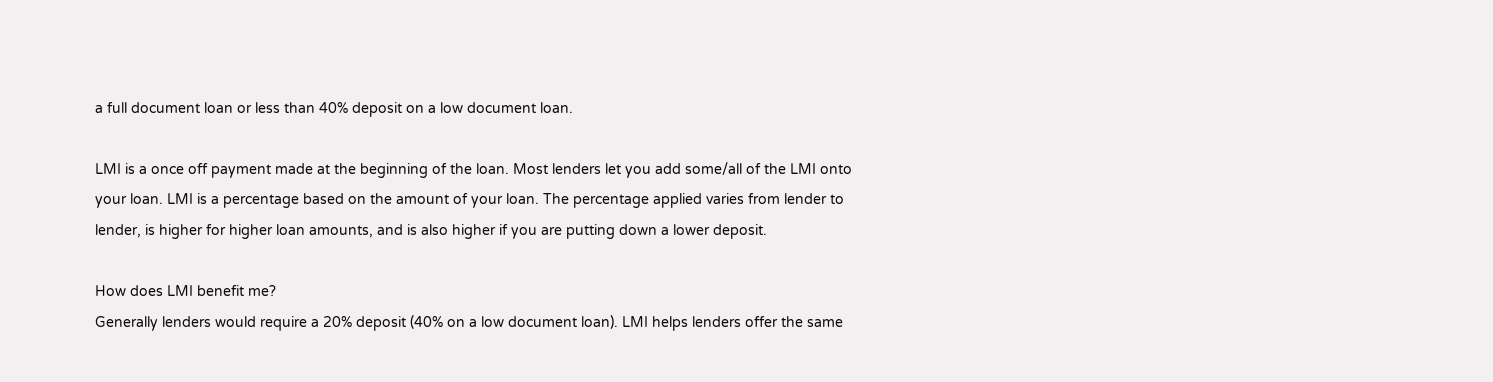a full document loan or less than 40% deposit on a low document loan.

LMI is a once off payment made at the beginning of the loan. Most lenders let you add some/all of the LMI onto your loan. LMI is a percentage based on the amount of your loan. The percentage applied varies from lender to lender, is higher for higher loan amounts, and is also higher if you are putting down a lower deposit.

How does LMI benefit me?
Generally lenders would require a 20% deposit (40% on a low document loan). LMI helps lenders offer the same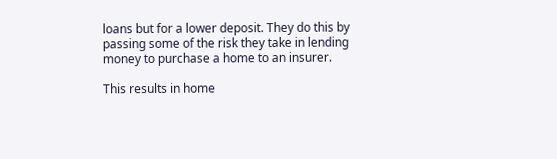loans but for a lower deposit. They do this by passing some of the risk they take in lending money to purchase a home to an insurer.

This results in home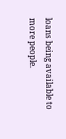loans being available to more people.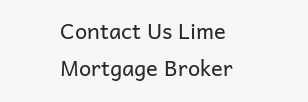Contact Us Lime Mortgage Broker